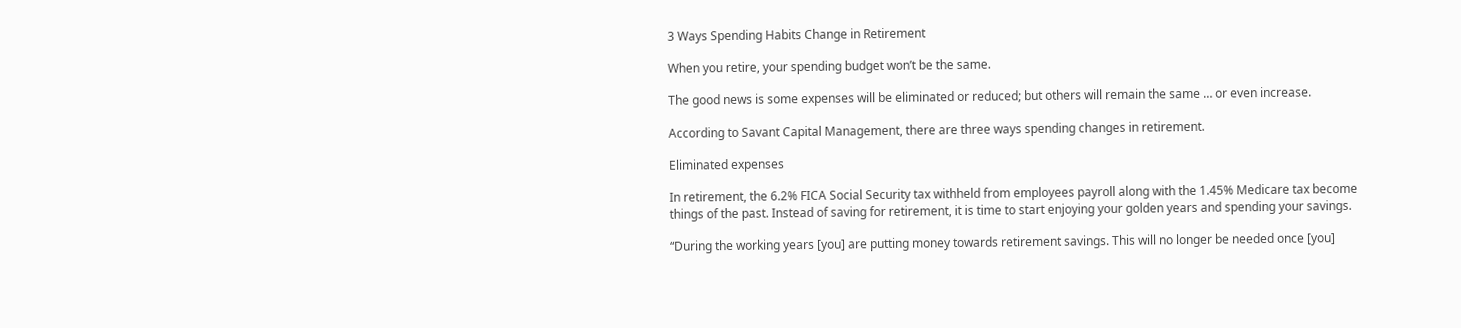3 Ways Spending Habits Change in Retirement

When you retire, your spending budget won’t be the same.

The good news is some expenses will be eliminated or reduced; but others will remain the same … or even increase.

According to Savant Capital Management, there are three ways spending changes in retirement.

Eliminated expenses

In retirement, the 6.2% FICA Social Security tax withheld from employees payroll along with the 1.45% Medicare tax become things of the past. Instead of saving for retirement, it is time to start enjoying your golden years and spending your savings.

“During the working years [you] are putting money towards retirement savings. This will no longer be needed once [you]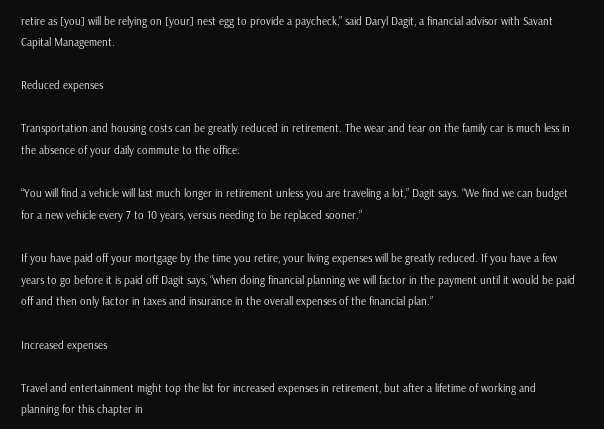retire as [you] will be relying on [your] nest egg to provide a paycheck,” said Daryl Dagit, a financial advisor with Savant Capital Management.

Reduced expenses

Transportation and housing costs can be greatly reduced in retirement. The wear and tear on the family car is much less in the absence of your daily commute to the office.

“You will find a vehicle will last much longer in retirement unless you are traveling a lot,” Dagit says. “We find we can budget for a new vehicle every 7 to 10 years, versus needing to be replaced sooner.”

If you have paid off your mortgage by the time you retire, your living expenses will be greatly reduced. If you have a few years to go before it is paid off Dagit says, “when doing financial planning we will factor in the payment until it would be paid off and then only factor in taxes and insurance in the overall expenses of the financial plan.”

Increased expenses

Travel and entertainment might top the list for increased expenses in retirement, but after a lifetime of working and planning for this chapter in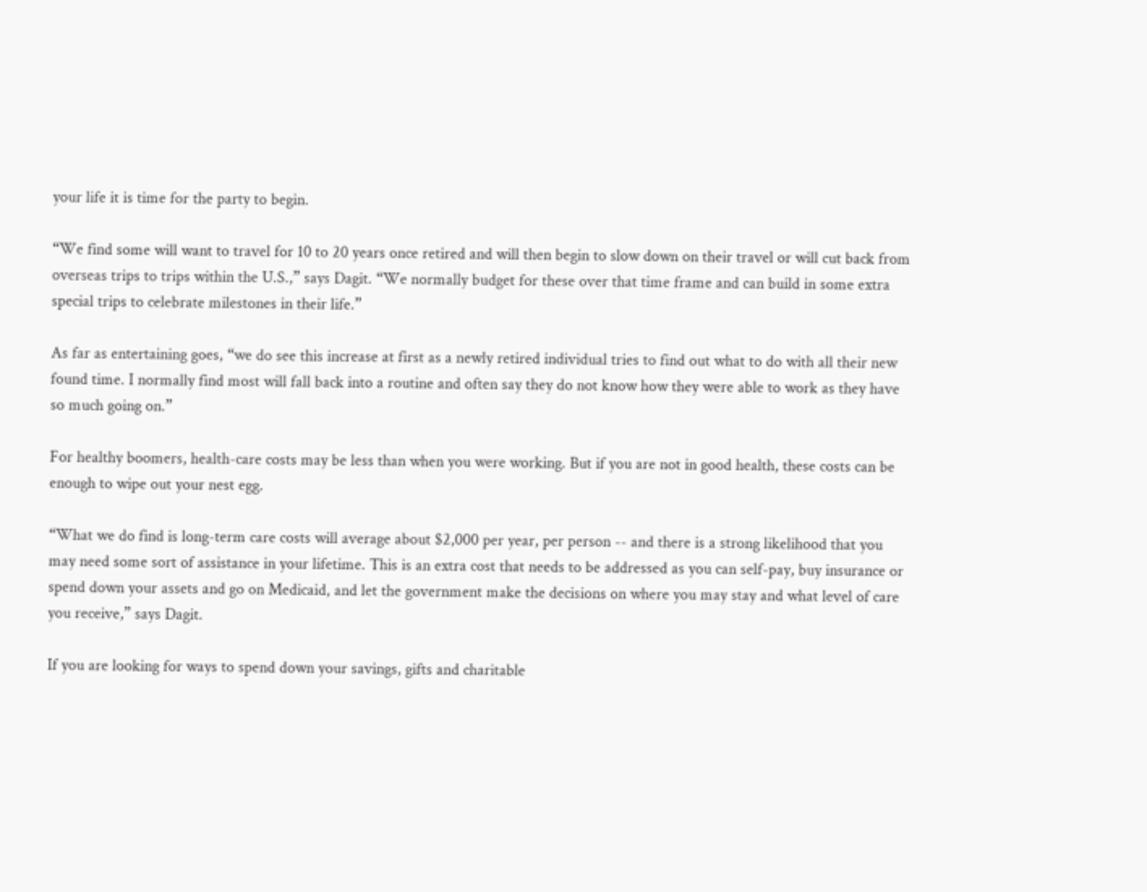your life it is time for the party to begin.

“We find some will want to travel for 10 to 20 years once retired and will then begin to slow down on their travel or will cut back from overseas trips to trips within the U.S.,” says Dagit. “We normally budget for these over that time frame and can build in some extra special trips to celebrate milestones in their life.”

As far as entertaining goes, “we do see this increase at first as a newly retired individual tries to find out what to do with all their new found time. I normally find most will fall back into a routine and often say they do not know how they were able to work as they have so much going on.”

For healthy boomers, health-care costs may be less than when you were working. But if you are not in good health, these costs can be enough to wipe out your nest egg.

“What we do find is long-term care costs will average about $2,000 per year, per person -- and there is a strong likelihood that you may need some sort of assistance in your lifetime. This is an extra cost that needs to be addressed as you can self-pay, buy insurance or spend down your assets and go on Medicaid, and let the government make the decisions on where you may stay and what level of care you receive,” says Dagit.

If you are looking for ways to spend down your savings, gifts and charitable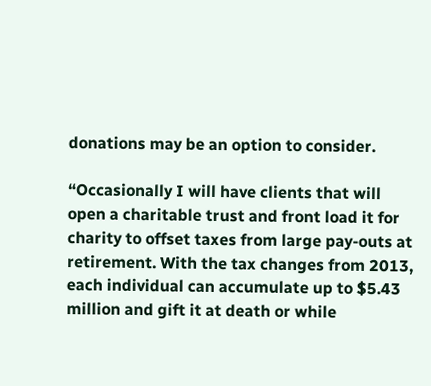donations may be an option to consider.

“Occasionally I will have clients that will open a charitable trust and front load it for charity to offset taxes from large pay-outs at retirement. With the tax changes from 2013, each individual can accumulate up to $5.43 million and gift it at death or while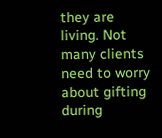they are living. Not many clients need to worry about gifting during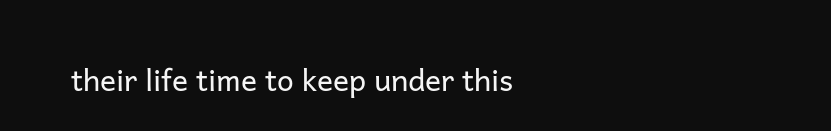their life time to keep under this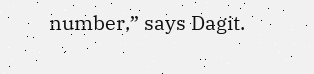number,” says Dagit.